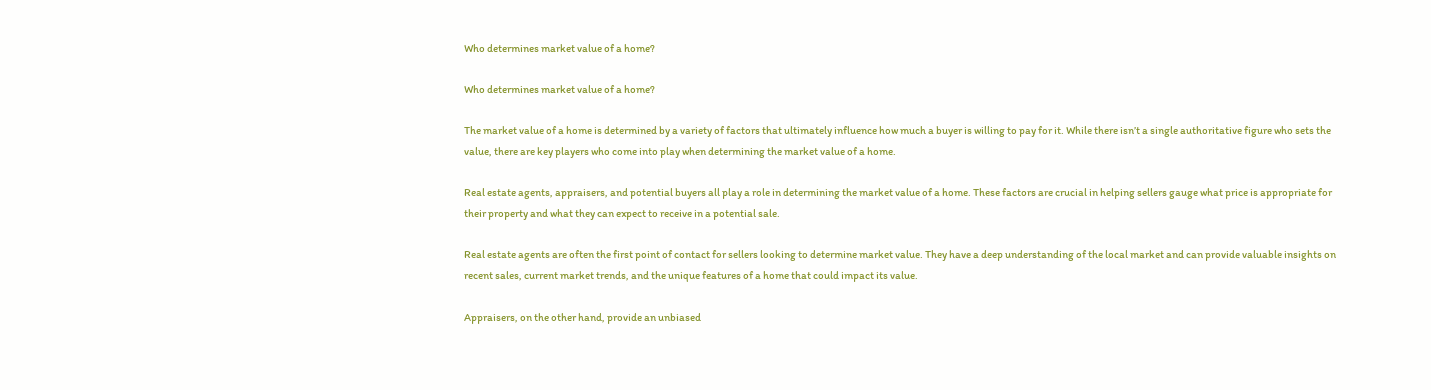Who determines market value of a home?

Who determines market value of a home?

The market value of a home is determined by a variety of factors that ultimately influence how much a buyer is willing to pay for it. While there isn’t a single authoritative figure who sets the value, there are key players who come into play when determining the market value of a home.

Real estate agents, appraisers, and potential buyers all play a role in determining the market value of a home. These factors are crucial in helping sellers gauge what price is appropriate for their property and what they can expect to receive in a potential sale.

Real estate agents are often the first point of contact for sellers looking to determine market value. They have a deep understanding of the local market and can provide valuable insights on recent sales, current market trends, and the unique features of a home that could impact its value.

Appraisers, on the other hand, provide an unbiased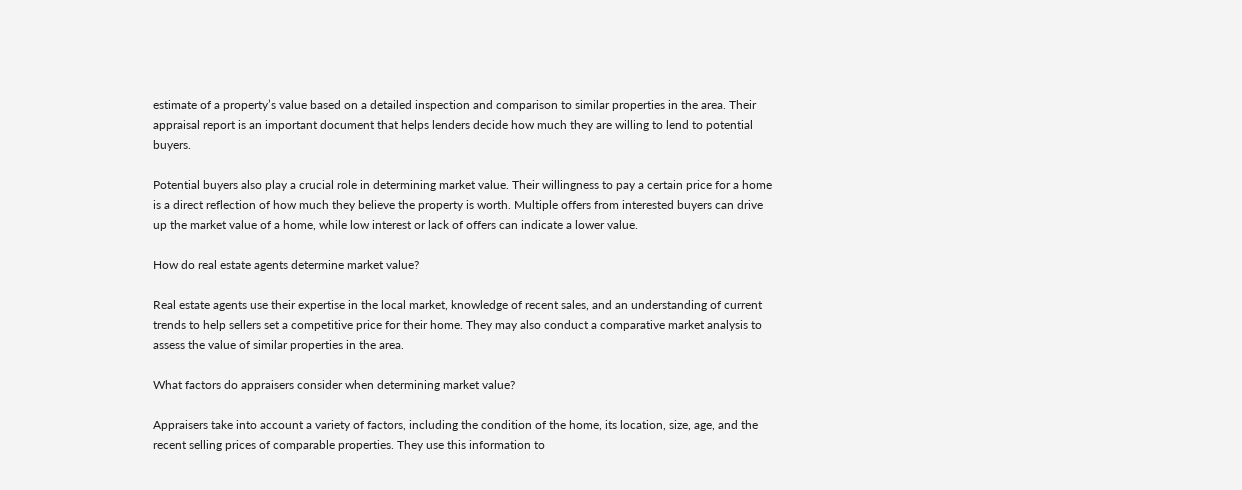estimate of a property’s value based on a detailed inspection and comparison to similar properties in the area. Their appraisal report is an important document that helps lenders decide how much they are willing to lend to potential buyers.

Potential buyers also play a crucial role in determining market value. Their willingness to pay a certain price for a home is a direct reflection of how much they believe the property is worth. Multiple offers from interested buyers can drive up the market value of a home, while low interest or lack of offers can indicate a lower value.

How do real estate agents determine market value?

Real estate agents use their expertise in the local market, knowledge of recent sales, and an understanding of current trends to help sellers set a competitive price for their home. They may also conduct a comparative market analysis to assess the value of similar properties in the area.

What factors do appraisers consider when determining market value?

Appraisers take into account a variety of factors, including the condition of the home, its location, size, age, and the recent selling prices of comparable properties. They use this information to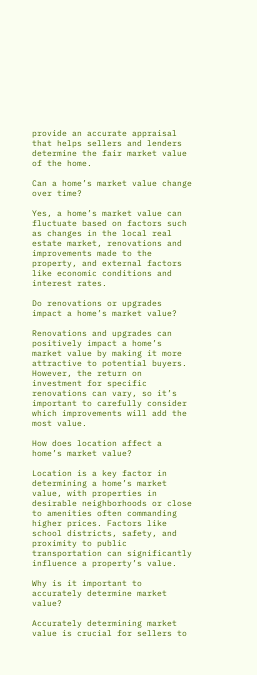provide an accurate appraisal that helps sellers and lenders determine the fair market value of the home.

Can a home’s market value change over time?

Yes, a home’s market value can fluctuate based on factors such as changes in the local real estate market, renovations and improvements made to the property, and external factors like economic conditions and interest rates.

Do renovations or upgrades impact a home’s market value?

Renovations and upgrades can positively impact a home’s market value by making it more attractive to potential buyers. However, the return on investment for specific renovations can vary, so it’s important to carefully consider which improvements will add the most value.

How does location affect a home’s market value?

Location is a key factor in determining a home’s market value, with properties in desirable neighborhoods or close to amenities often commanding higher prices. Factors like school districts, safety, and proximity to public transportation can significantly influence a property’s value.

Why is it important to accurately determine market value?

Accurately determining market value is crucial for sellers to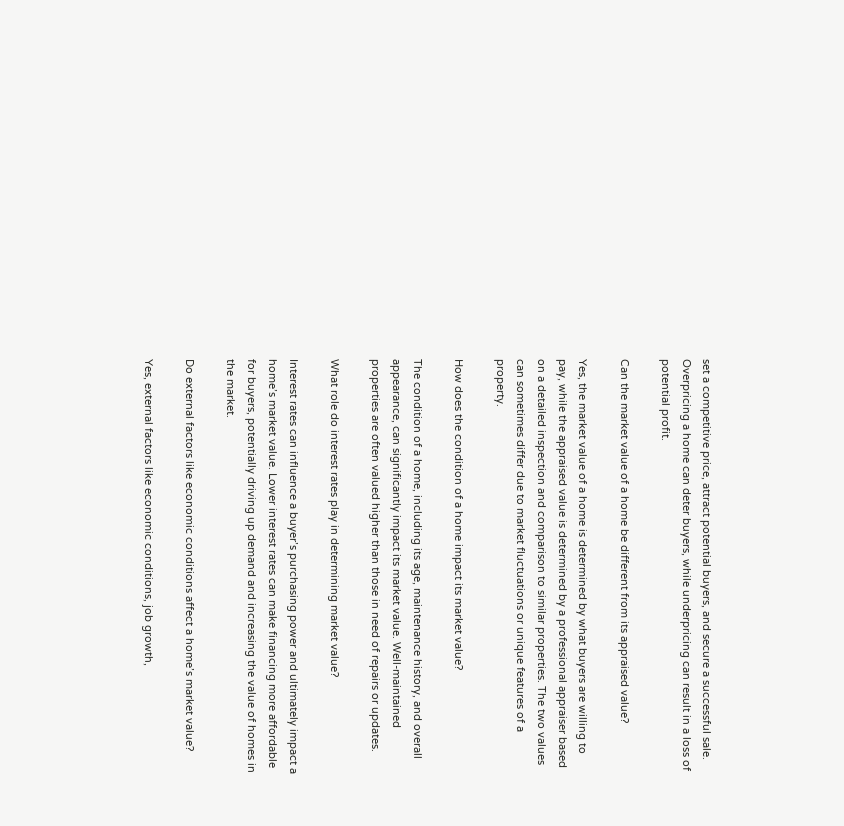set a competitive price, attract potential buyers, and secure a successful sale. Overpricing a home can deter buyers, while underpricing can result in a loss of potential profit.

Can the market value of a home be different from its appraised value?

Yes, the market value of a home is determined by what buyers are willing to pay, while the appraised value is determined by a professional appraiser based on a detailed inspection and comparison to similar properties. The two values can sometimes differ due to market fluctuations or unique features of a property.

How does the condition of a home impact its market value?

The condition of a home, including its age, maintenance history, and overall appearance, can significantly impact its market value. Well-maintained properties are often valued higher than those in need of repairs or updates.

What role do interest rates play in determining market value?

Interest rates can influence a buyer’s purchasing power and ultimately impact a home’s market value. Lower interest rates can make financing more affordable for buyers, potentially driving up demand and increasing the value of homes in the market.

Do external factors like economic conditions affect a home’s market value?

Yes, external factors like economic conditions, job growth,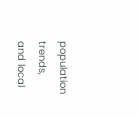population trends, and local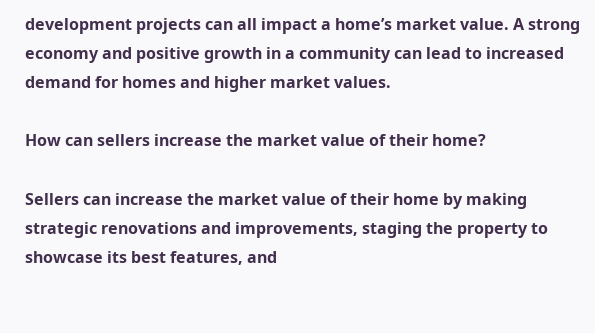development projects can all impact a home’s market value. A strong economy and positive growth in a community can lead to increased demand for homes and higher market values.

How can sellers increase the market value of their home?

Sellers can increase the market value of their home by making strategic renovations and improvements, staging the property to showcase its best features, and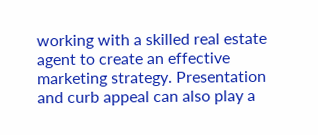working with a skilled real estate agent to create an effective marketing strategy. Presentation and curb appeal can also play a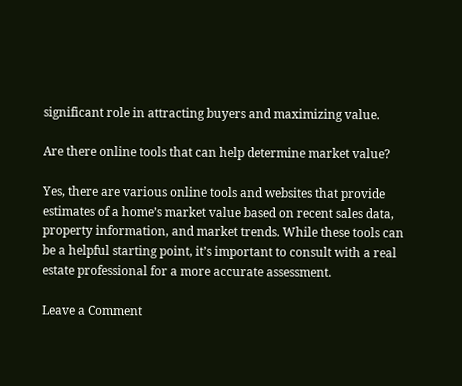significant role in attracting buyers and maximizing value.

Are there online tools that can help determine market value?

Yes, there are various online tools and websites that provide estimates of a home’s market value based on recent sales data, property information, and market trends. While these tools can be a helpful starting point, it’s important to consult with a real estate professional for a more accurate assessment.

Leave a Comment